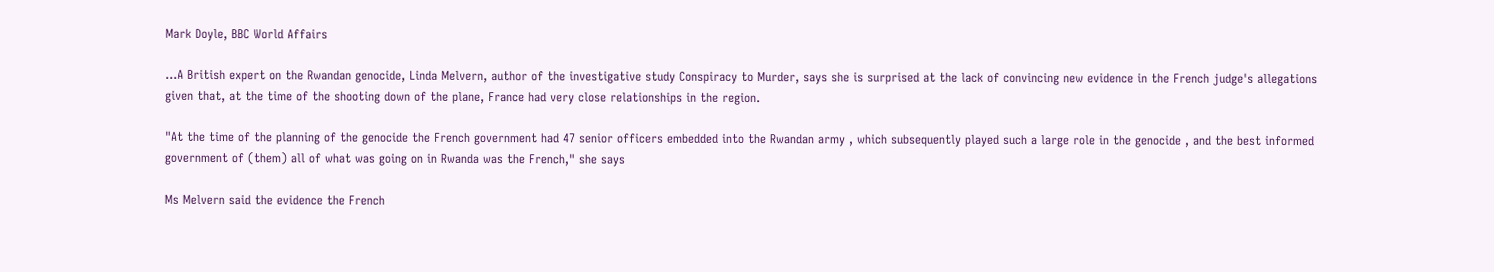Mark Doyle, BBC World Affairs

...A British expert on the Rwandan genocide, Linda Melvern, author of the investigative study Conspiracy to Murder, says she is surprised at the lack of convincing new evidence in the French judge's allegations given that, at the time of the shooting down of the plane, France had very close relationships in the region.

"At the time of the planning of the genocide the French government had 47 senior officers embedded into the Rwandan army , which subsequently played such a large role in the genocide , and the best informed government of (them) all of what was going on in Rwanda was the French," she says

Ms Melvern said the evidence the French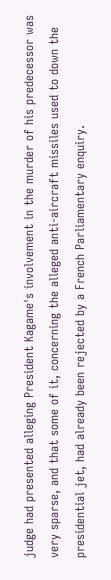judge had presented alleging President Kagame's involvement in the murder of his predecessor was very sparse, and that some of it, concerning the alleged anti-aircraft missiles used to down the presidential jet, had already been rejected by a French Parliamentary enquiry.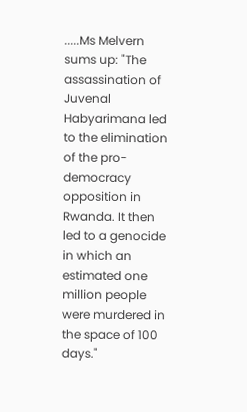.....Ms Melvern sums up: "The assassination of Juvenal Habyarimana led to the elimination of the pro-democracy opposition in Rwanda. It then led to a genocide in which an estimated one million people were murdered in the space of 100 days."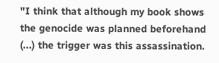"I think that although my book shows the genocide was planned beforehand (...) the trigger was this assassination.